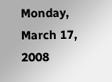Monday, March 17, 2008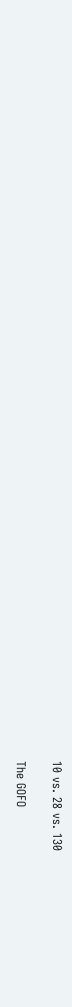10 vs. 28 vs. 130

The GOFO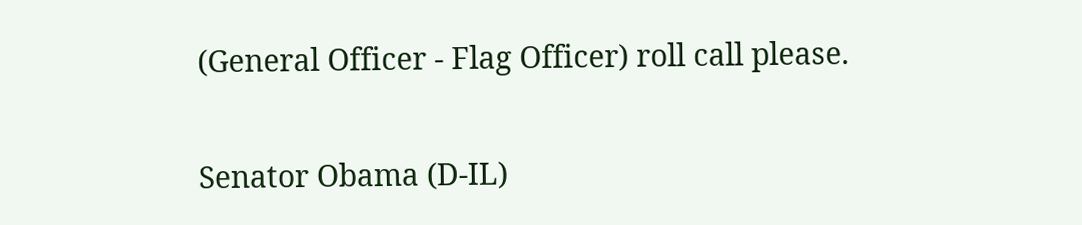(General Officer - Flag Officer) roll call please.

Senator Obama (D-IL)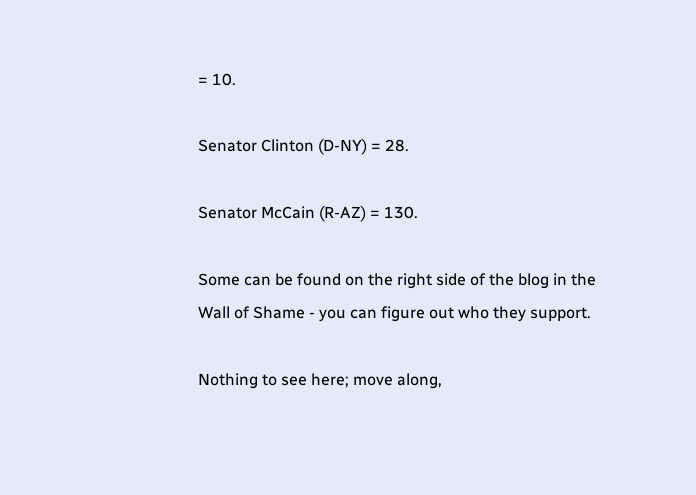= 10.

Senator Clinton (D-NY) = 28.

Senator McCain (R-AZ) = 130.

Some can be found on the right side of the blog in the Wall of Shame - you can figure out who they support.

Nothing to see here; move along,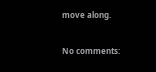move along.

No comments: